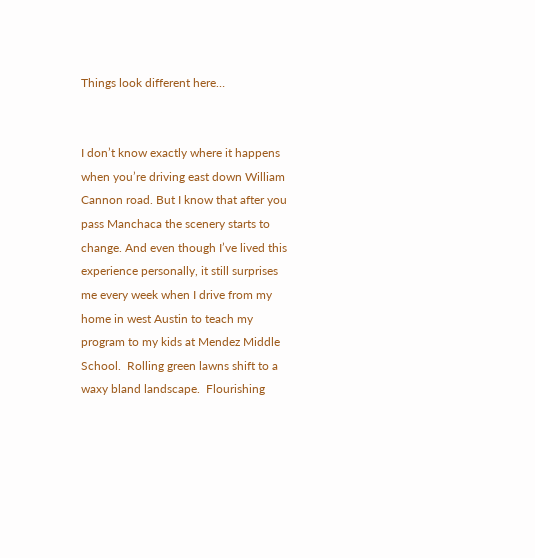Things look different here…


I don’t know exactly where it happens when you’re driving east down William Cannon road. But I know that after you pass Manchaca the scenery starts to change. And even though I’ve lived this experience personally, it still surprises me every week when I drive from my home in west Austin to teach my program to my kids at Mendez Middle School.  Rolling green lawns shift to a waxy bland landscape.  Flourishing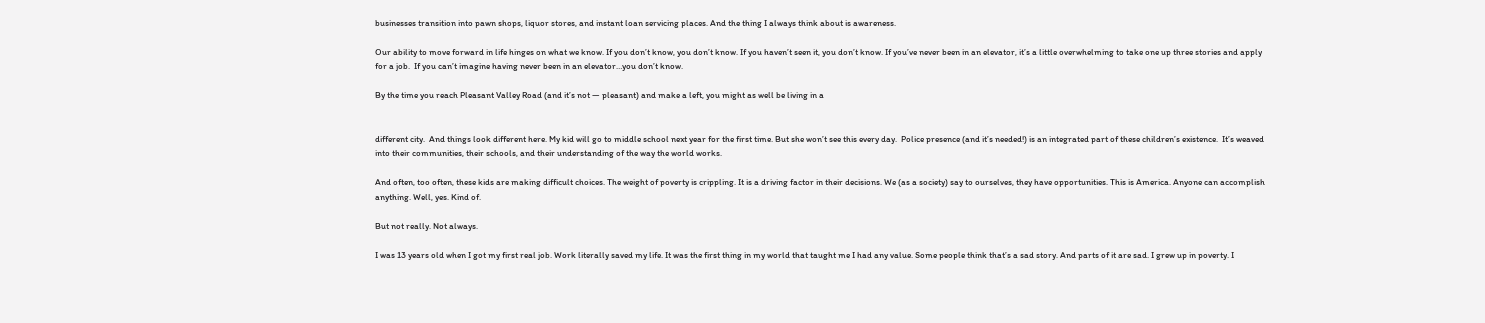businesses transition into pawn shops, liquor stores, and instant loan servicing places. And the thing I always think about is awareness.

Our ability to move forward in life hinges on what we know. If you don’t know, you don’t know. If you haven’t seen it, you don’t know. If you’ve never been in an elevator, it’s a little overwhelming to take one up three stories and apply for a job.  If you can’t imagine having never been in an elevator…you don’t know.

By the time you reach Pleasant Valley Road (and it’s not — pleasant) and make a left, you might as well be living in a


different city.  And things look different here. My kid will go to middle school next year for the first time. But she won’t see this every day.  Police presence (and it’s needed!) is an integrated part of these children’s existence.  It’s weaved into their communities, their schools, and their understanding of the way the world works.

And often, too often, these kids are making difficult choices. The weight of poverty is crippling. It is a driving factor in their decisions. We (as a society) say to ourselves, they have opportunities. This is America. Anyone can accomplish anything. Well, yes. Kind of.

But not really. Not always.

I was 13 years old when I got my first real job. Work literally saved my life. It was the first thing in my world that taught me I had any value. Some people think that’s a sad story. And parts of it are sad. I grew up in poverty. I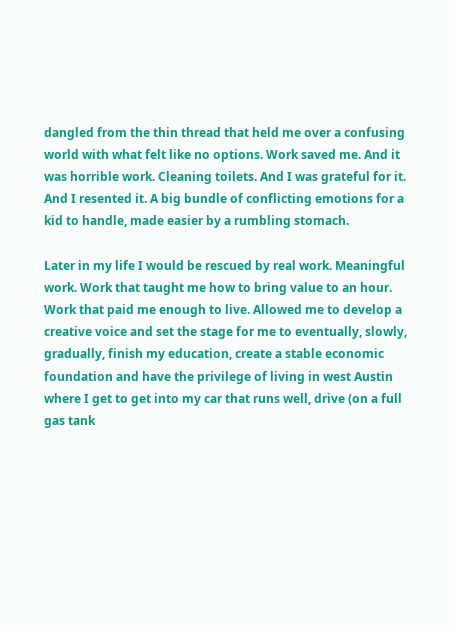dangled from the thin thread that held me over a confusing world with what felt like no options. Work saved me. And it was horrible work. Cleaning toilets. And I was grateful for it. And I resented it. A big bundle of conflicting emotions for a kid to handle, made easier by a rumbling stomach.

Later in my life I would be rescued by real work. Meaningful work. Work that taught me how to bring value to an hour. Work that paid me enough to live. Allowed me to develop a creative voice and set the stage for me to eventually, slowly, gradually, finish my education, create a stable economic foundation and have the privilege of living in west Austin where I get to get into my car that runs well, drive (on a full gas tank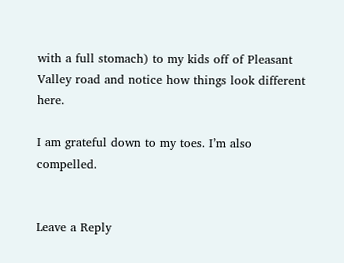with a full stomach) to my kids off of Pleasant Valley road and notice how things look different here.

I am grateful down to my toes. I’m also compelled.


Leave a Reply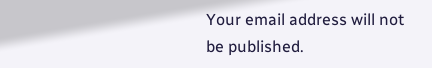Your email address will not be published.